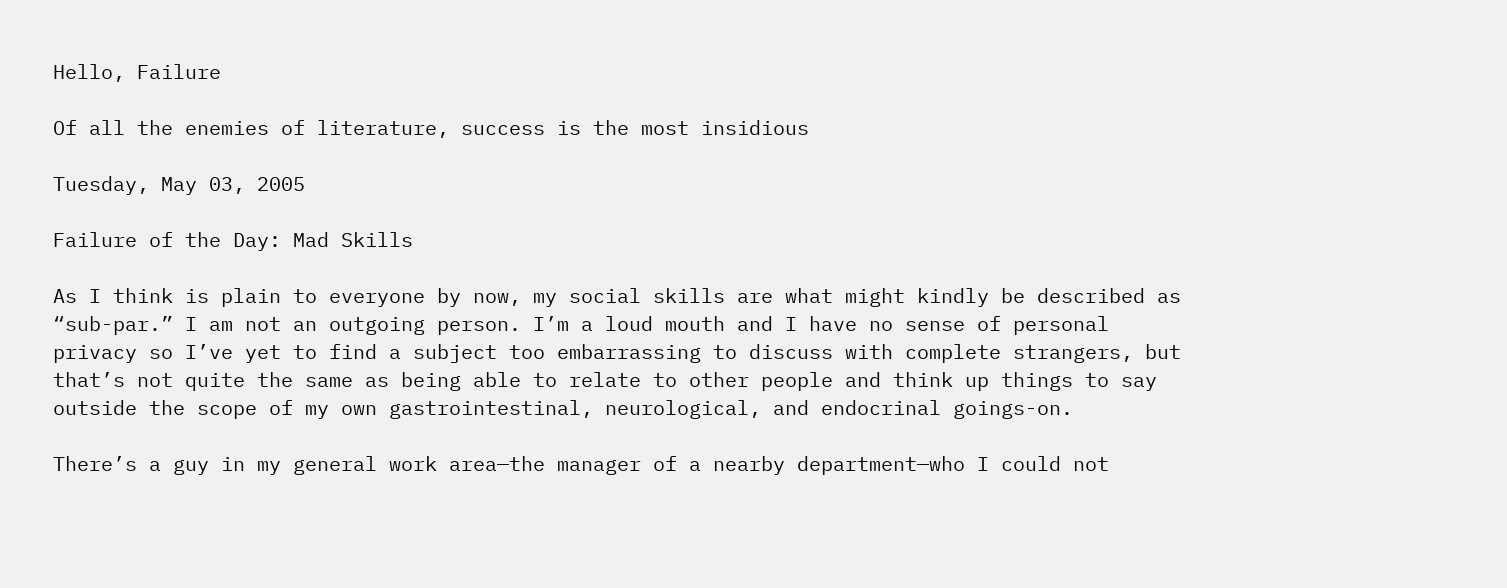Hello, Failure

Of all the enemies of literature, success is the most insidious

Tuesday, May 03, 2005

Failure of the Day: Mad Skills

As I think is plain to everyone by now, my social skills are what might kindly be described as “sub-par.” I am not an outgoing person. I’m a loud mouth and I have no sense of personal privacy so I’ve yet to find a subject too embarrassing to discuss with complete strangers, but that’s not quite the same as being able to relate to other people and think up things to say outside the scope of my own gastrointestinal, neurological, and endocrinal goings-on.

There’s a guy in my general work area—the manager of a nearby department—who I could not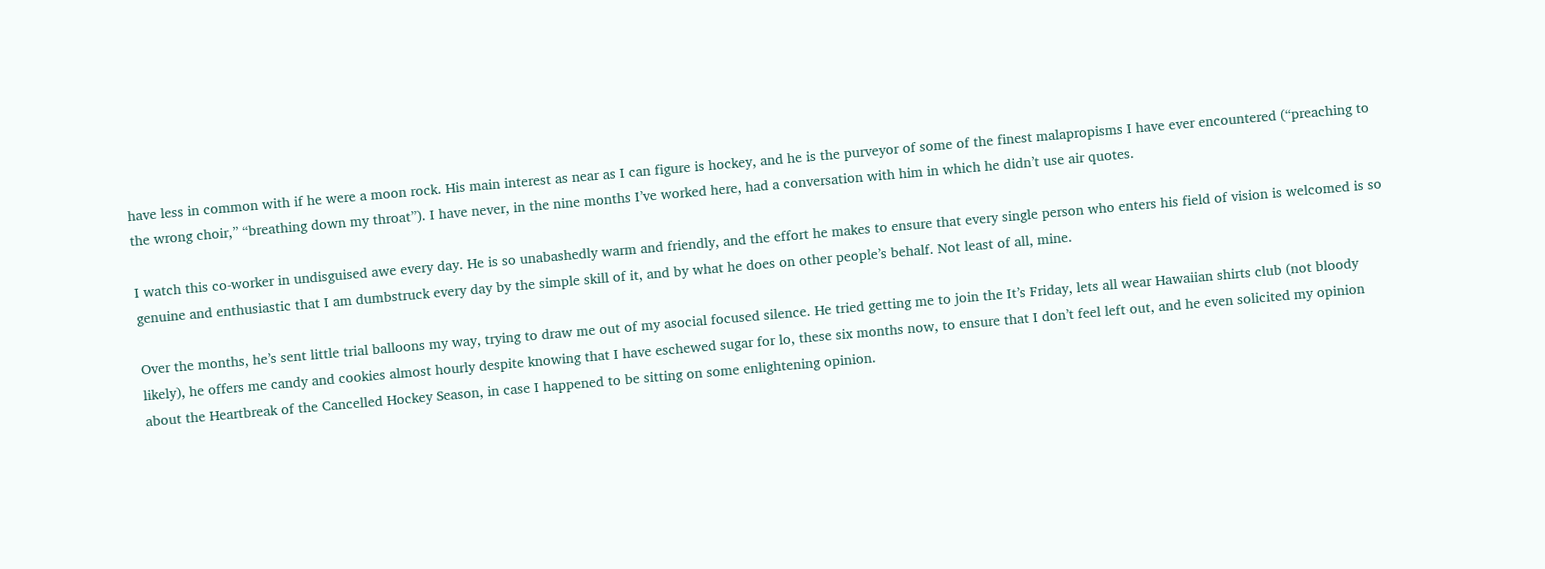have less in common with if he were a moon rock. His main interest as near as I can figure is hockey, and he is the purveyor of some of the finest malapropisms I have ever encountered (“preaching to the wrong choir,” “breathing down my throat”). I have never, in the nine months I’ve worked here, had a conversation with him in which he didn’t use air quotes.

I watch this co-worker in undisguised awe every day. He is so unabashedly warm and friendly, and the effort he makes to ensure that every single person who enters his field of vision is welcomed is so genuine and enthusiastic that I am dumbstruck every day by the simple skill of it, and by what he does on other people’s behalf. Not least of all, mine.

Over the months, he’s sent little trial balloons my way, trying to draw me out of my asocial focused silence. He tried getting me to join the It’s Friday, lets all wear Hawaiian shirts club (not bloody likely), he offers me candy and cookies almost hourly despite knowing that I have eschewed sugar for lo, these six months now, to ensure that I don’t feel left out, and he even solicited my opinion about the Heartbreak of the Cancelled Hockey Season, in case I happened to be sitting on some enlightening opinion.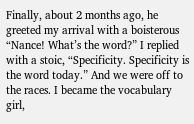Finally, about 2 months ago, he greeted my arrival with a boisterous “Nance! What’s the word?” I replied with a stoic, “Specificity. Specificity is the word today.” And we were off to the races. I became the vocabulary girl,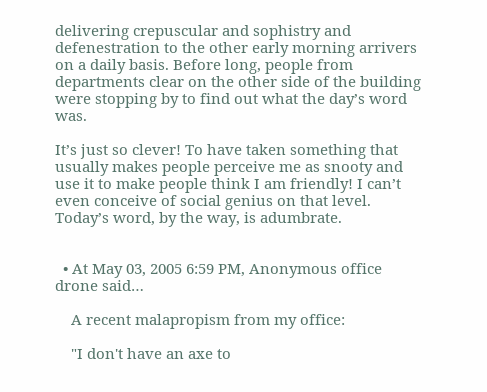delivering crepuscular and sophistry and defenestration to the other early morning arrivers on a daily basis. Before long, people from departments clear on the other side of the building were stopping by to find out what the day’s word was.

It’s just so clever! To have taken something that usually makes people perceive me as snooty and use it to make people think I am friendly! I can’t even conceive of social genius on that level. Today’s word, by the way, is adumbrate.


  • At May 03, 2005 6:59 PM, Anonymous office drone said…

    A recent malapropism from my office:

    "I don't have an axe to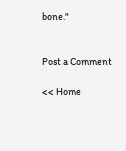bone."


Post a Comment

<< Home